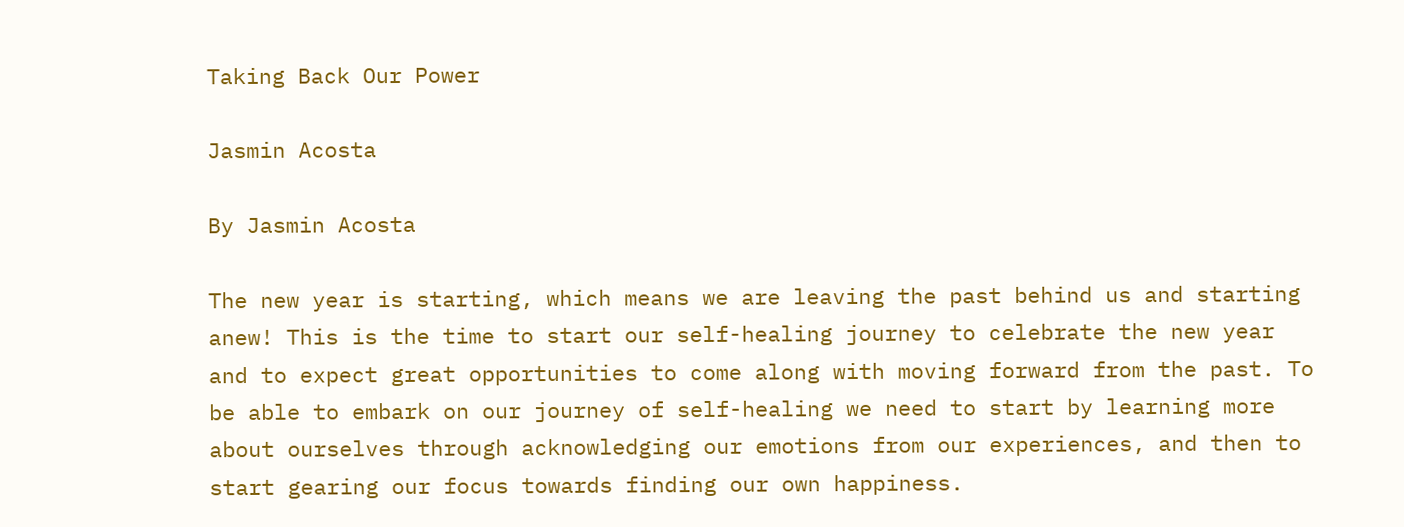Taking Back Our Power

Jasmin Acosta

By Jasmin Acosta

The new year is starting, which means we are leaving the past behind us and starting anew! This is the time to start our self-healing journey to celebrate the new year and to expect great opportunities to come along with moving forward from the past. To be able to embark on our journey of self-healing we need to start by learning more about ourselves through acknowledging our emotions from our experiences, and then to start gearing our focus towards finding our own happiness.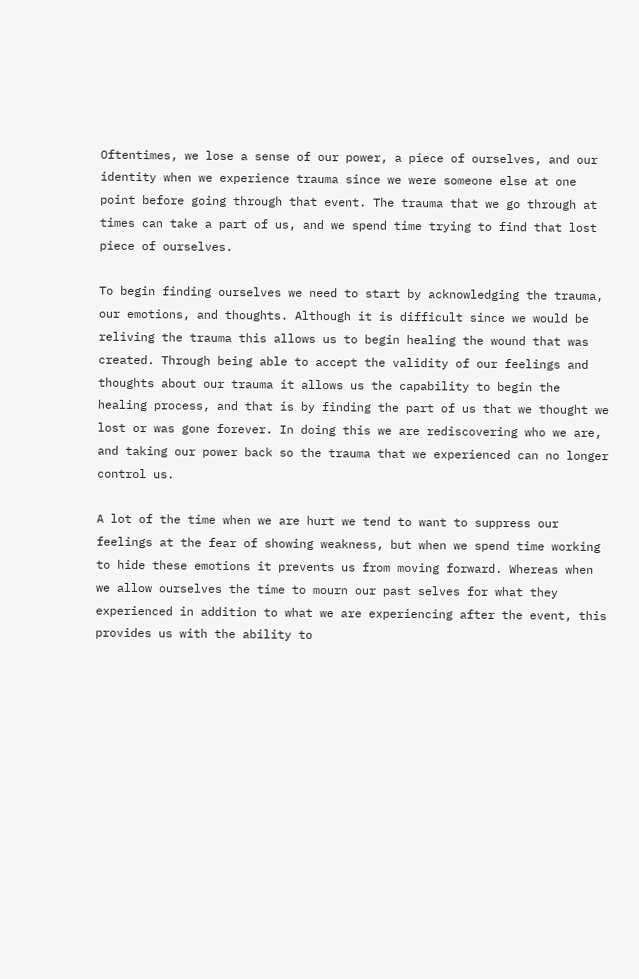Oftentimes, we lose a sense of our power, a piece of ourselves, and our identity when we experience trauma since we were someone else at one point before going through that event. The trauma that we go through at times can take a part of us, and we spend time trying to find that lost piece of ourselves.

To begin finding ourselves we need to start by acknowledging the trauma, our emotions, and thoughts. Although it is difficult since we would be reliving the trauma this allows us to begin healing the wound that was created. Through being able to accept the validity of our feelings and thoughts about our trauma it allows us the capability to begin the healing process, and that is by finding the part of us that we thought we lost or was gone forever. In doing this we are rediscovering who we are, and taking our power back so the trauma that we experienced can no longer control us.

A lot of the time when we are hurt we tend to want to suppress our feelings at the fear of showing weakness, but when we spend time working to hide these emotions it prevents us from moving forward. Whereas when we allow ourselves the time to mourn our past selves for what they experienced in addition to what we are experiencing after the event, this provides us with the ability to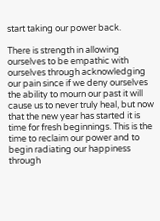start taking our power back.

There is strength in allowing ourselves to be empathic with ourselves through acknowledging our pain since if we deny ourselves the ability to mourn our past it will cause us to never truly heal, but now that the new year has started it is time for fresh beginnings. This is the time to reclaim our power and to begin radiating our happiness through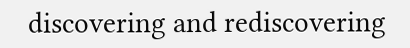discovering and rediscovering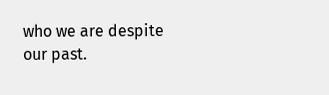who we are despite our past.